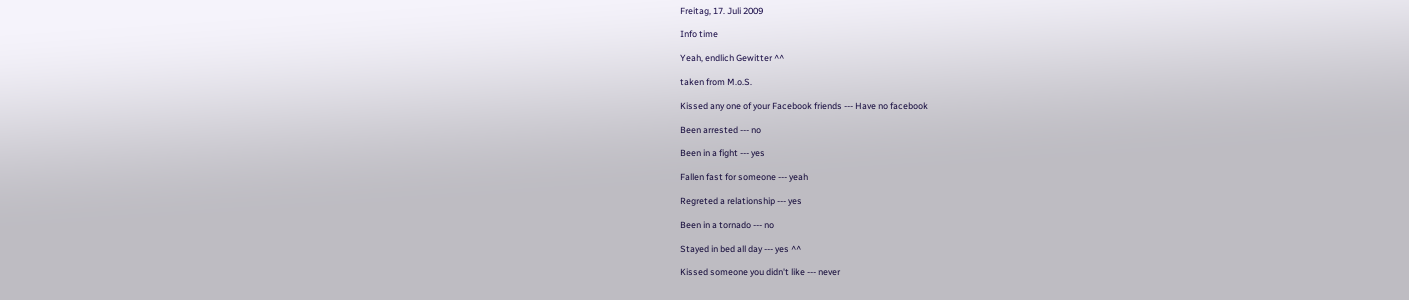Freitag, 17. Juli 2009

Info time

Yeah, endlich Gewitter ^^

taken from M.o.S.

Kissed any one of your Facebook friends --- Have no facebook

Been arrested --- no

Been in a fight --- yes

Fallen fast for someone --- yeah

Regreted a relationship --- yes

Been in a tornado --- no

Stayed in bed all day --- yes ^^

Kissed someone you didn't like --- never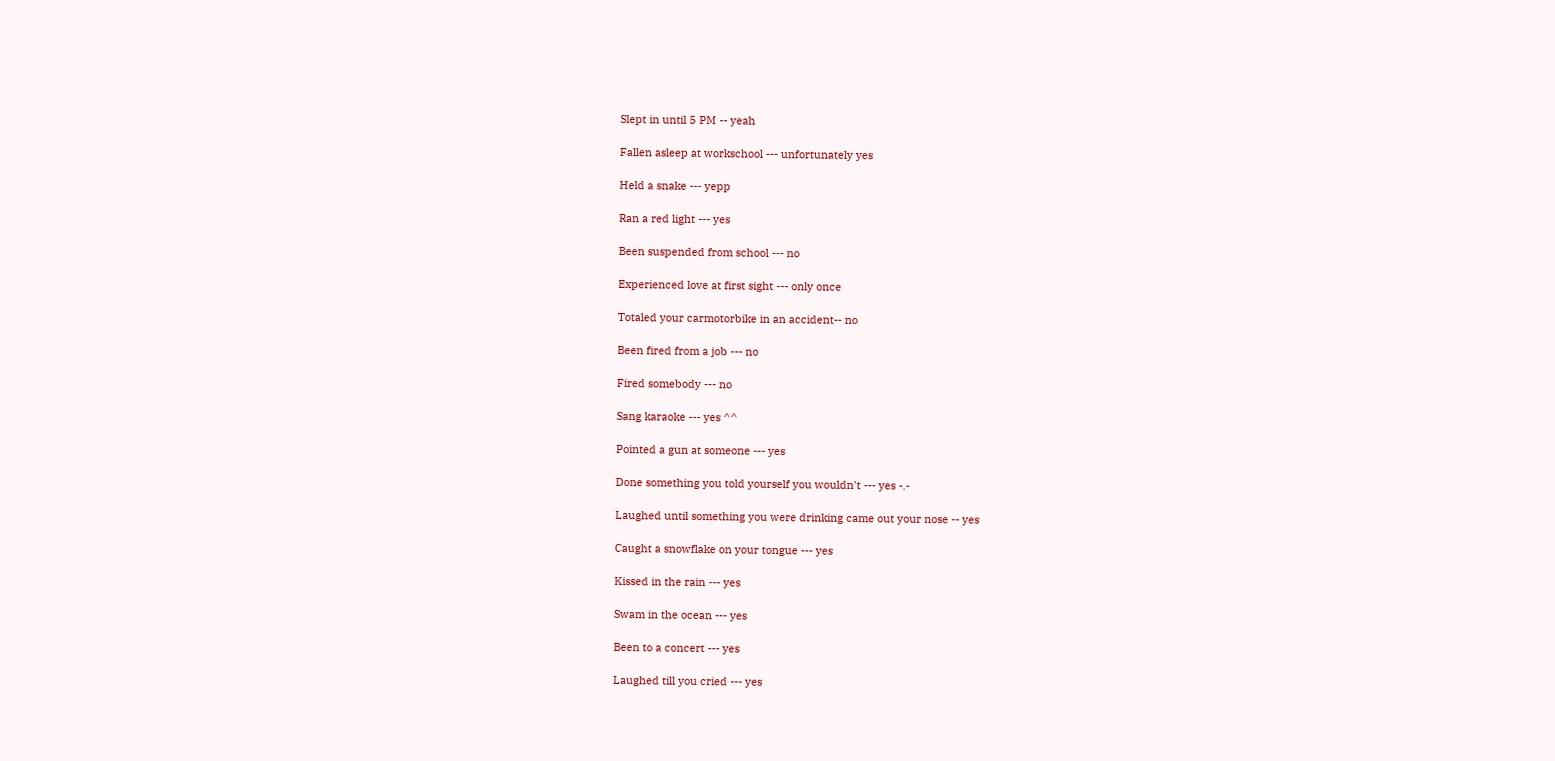Slept in until 5 PM -- yeah

Fallen asleep at workschool --- unfortunately yes

Held a snake --- yepp

Ran a red light --- yes

Been suspended from school --- no

Experienced love at first sight --- only once

Totaled your carmotorbike in an accident-- no

Been fired from a job --- no

Fired somebody --- no

Sang karaoke --- yes ^^

Pointed a gun at someone --- yes

Done something you told yourself you wouldn't --- yes -.-

Laughed until something you were drinking came out your nose -- yes

Caught a snowflake on your tongue --- yes

Kissed in the rain --- yes

Swam in the ocean --- yes

Been to a concert --- yes

Laughed till you cried --- yes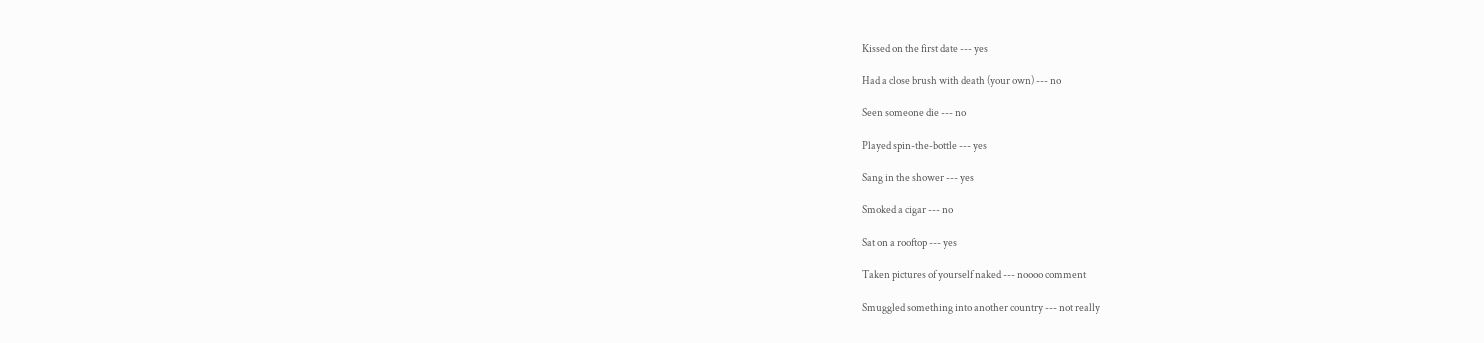Kissed on the first date --- yes

Had a close brush with death (your own) --- no

Seen someone die --- no

Played spin-the-bottle --- yes

Sang in the shower --- yes

Smoked a cigar --- no

Sat on a rooftop --- yes

Taken pictures of yourself naked --- noooo comment

Smuggled something into another country --- not really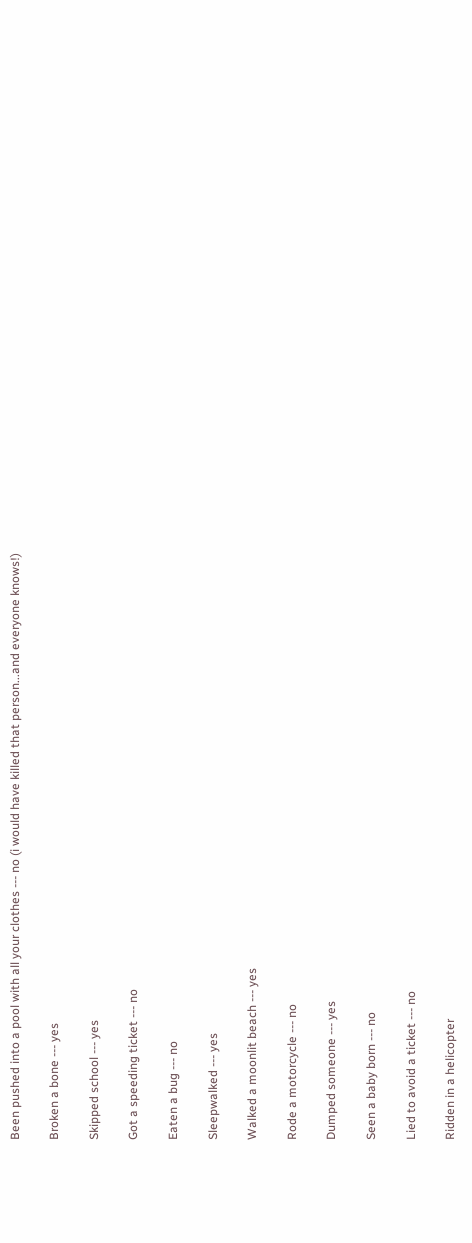Been pushed into a pool with all your clothes --- no (i would have killed that person...and everyone knows!)

Broken a bone --- yes

Skipped school --- yes

Got a speeding ticket --- no

Eaten a bug --- no

Sleepwalked --- yes

Walked a moonlit beach --- yes

Rode a motorcycle --- no

Dumped someone --- yes

Seen a baby born --- no

Lied to avoid a ticket --- no

Ridden in a helicopter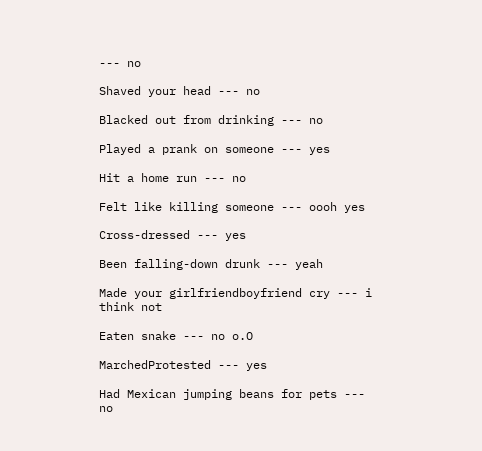--- no

Shaved your head --- no

Blacked out from drinking --- no

Played a prank on someone --- yes

Hit a home run --- no

Felt like killing someone --- oooh yes

Cross-dressed --- yes

Been falling-down drunk --- yeah

Made your girlfriendboyfriend cry --- i think not

Eaten snake --- no o.O

MarchedProtested --- yes

Had Mexican jumping beans for pets --- no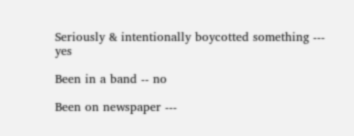Seriously & intentionally boycotted something --- yes

Been in a band -- no

Been on newspaper ---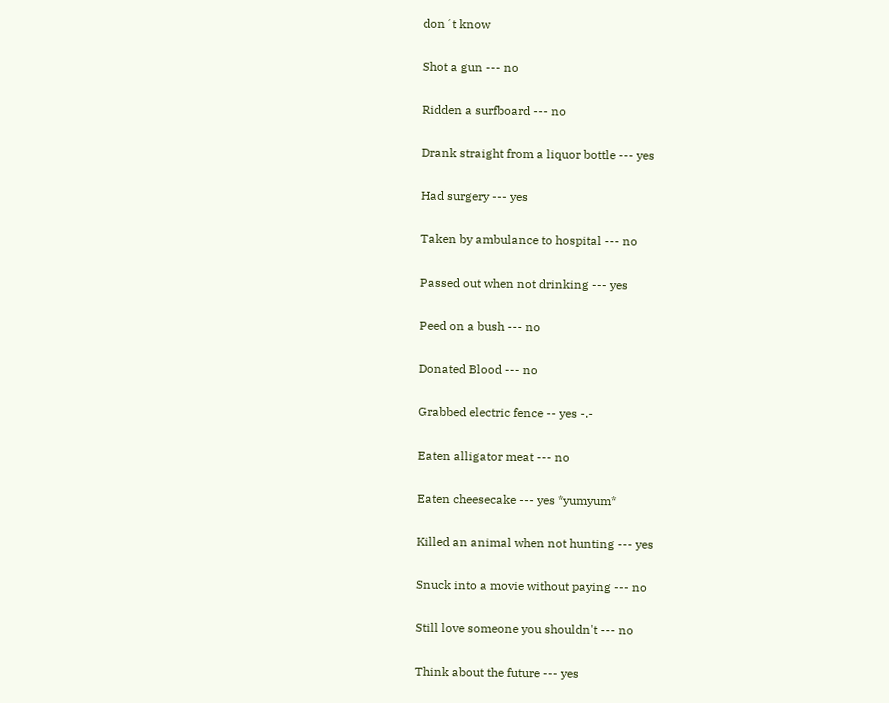don´t know

Shot a gun --- no

Ridden a surfboard --- no

Drank straight from a liquor bottle --- yes

Had surgery --- yes

Taken by ambulance to hospital --- no

Passed out when not drinking --- yes

Peed on a bush --- no

Donated Blood --- no

Grabbed electric fence -- yes -.-

Eaten alligator meat --- no

Eaten cheesecake --- yes *yumyum*

Killed an animal when not hunting --- yes

Snuck into a movie without paying --- no

Still love someone you shouldn't --- no

Think about the future --- yes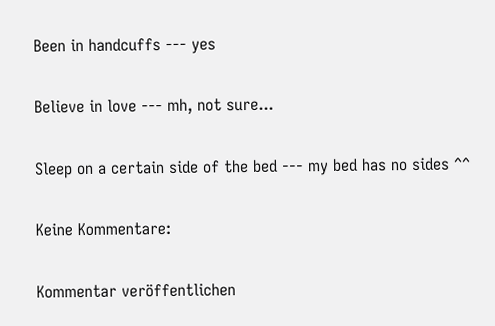Been in handcuffs --- yes

Believe in love --- mh, not sure...

Sleep on a certain side of the bed --- my bed has no sides ^^

Keine Kommentare:

Kommentar veröffentlichen